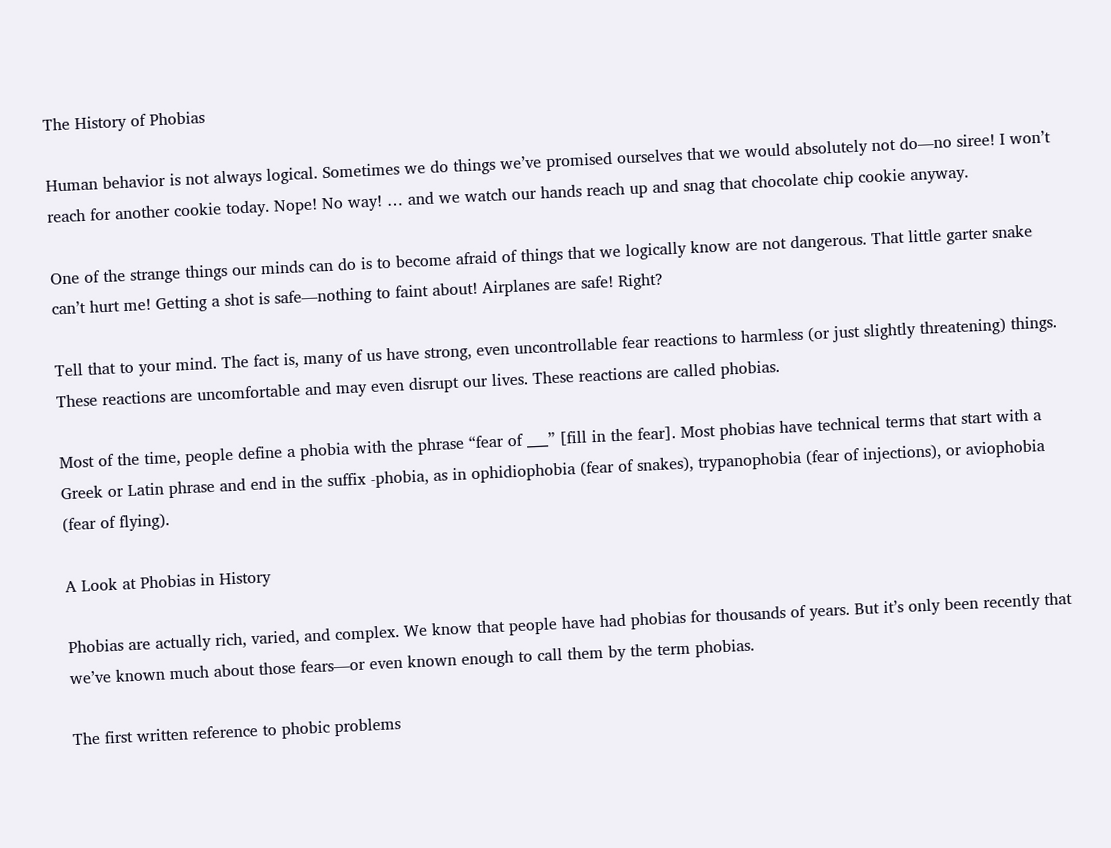The History of Phobias

Human behavior is not always logical. Sometimes we do things we’ve promised ourselves that we would absolutely not do—no siree! I won’t reach for another cookie today. Nope! No way! … and we watch our hands reach up and snag that chocolate chip cookie anyway.

One of the strange things our minds can do is to become afraid of things that we logically know are not dangerous. That little garter snake can’t hurt me! Getting a shot is safe—nothing to faint about! Airplanes are safe! Right?

Tell that to your mind. The fact is, many of us have strong, even uncontrollable fear reactions to harmless (or just slightly threatening) things. These reactions are uncomfortable and may even disrupt our lives. These reactions are called phobias.

Most of the time, people define a phobia with the phrase “fear of ___” [fill in the fear]. Most phobias have technical terms that start with a Greek or Latin phrase and end in the suffix -phobia, as in ophidiophobia (fear of snakes), trypanophobia (fear of injections), or aviophobia (fear of flying).

A Look at Phobias in History

Phobias are actually rich, varied, and complex. We know that people have had phobias for thousands of years. But it’s only been recently that we’ve known much about those fears—or even known enough to call them by the term phobias.

The first written reference to phobic problems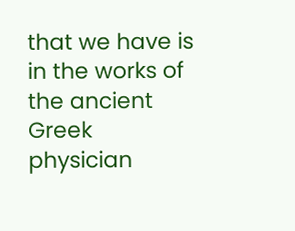that we have is in the works of the ancient Greek physician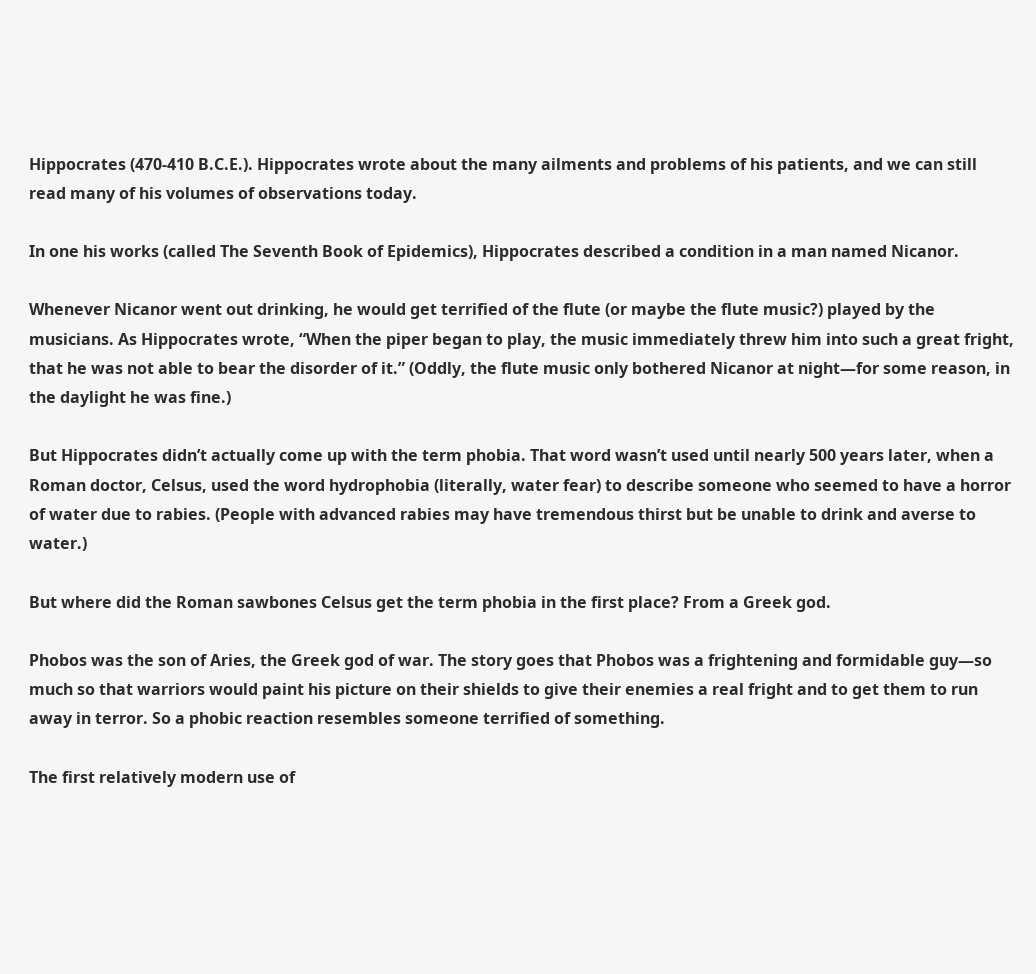Hippocrates (470-410 B.C.E.). Hippocrates wrote about the many ailments and problems of his patients, and we can still read many of his volumes of observations today.

In one his works (called The Seventh Book of Epidemics), Hippocrates described a condition in a man named Nicanor.

Whenever Nicanor went out drinking, he would get terrified of the flute (or maybe the flute music?) played by the musicians. As Hippocrates wrote, “When the piper began to play, the music immediately threw him into such a great fright, that he was not able to bear the disorder of it.” (Oddly, the flute music only bothered Nicanor at night—for some reason, in the daylight he was fine.)

But Hippocrates didn’t actually come up with the term phobia. That word wasn’t used until nearly 500 years later, when a Roman doctor, Celsus, used the word hydrophobia (literally, water fear) to describe someone who seemed to have a horror of water due to rabies. (People with advanced rabies may have tremendous thirst but be unable to drink and averse to water.)

But where did the Roman sawbones Celsus get the term phobia in the first place? From a Greek god.

Phobos was the son of Aries, the Greek god of war. The story goes that Phobos was a frightening and formidable guy—so much so that warriors would paint his picture on their shields to give their enemies a real fright and to get them to run away in terror. So a phobic reaction resembles someone terrified of something.

The first relatively modern use of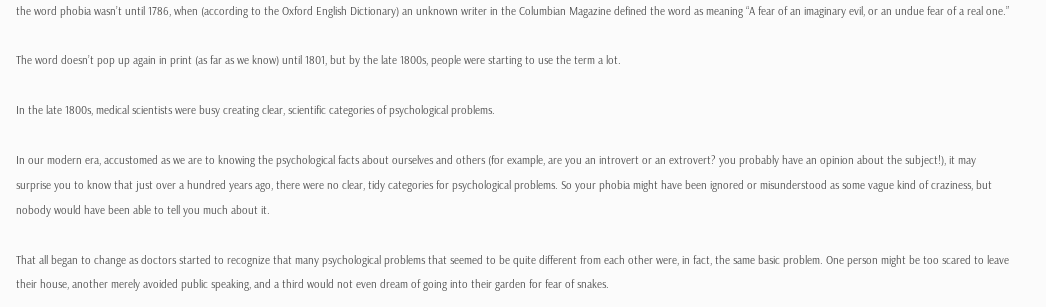the word phobia wasn’t until 1786, when (according to the Oxford English Dictionary) an unknown writer in the Columbian Magazine defined the word as meaning “A fear of an imaginary evil, or an undue fear of a real one.”

The word doesn’t pop up again in print (as far as we know) until 1801, but by the late 1800s, people were starting to use the term a lot.

In the late 1800s, medical scientists were busy creating clear, scientific categories of psychological problems.

In our modern era, accustomed as we are to knowing the psychological facts about ourselves and others (for example, are you an introvert or an extrovert? you probably have an opinion about the subject!), it may surprise you to know that just over a hundred years ago, there were no clear, tidy categories for psychological problems. So your phobia might have been ignored or misunderstood as some vague kind of craziness, but nobody would have been able to tell you much about it.

That all began to change as doctors started to recognize that many psychological problems that seemed to be quite different from each other were, in fact, the same basic problem. One person might be too scared to leave their house, another merely avoided public speaking, and a third would not even dream of going into their garden for fear of snakes.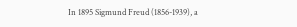In 1895 Sigmund Freud (1856-1939), a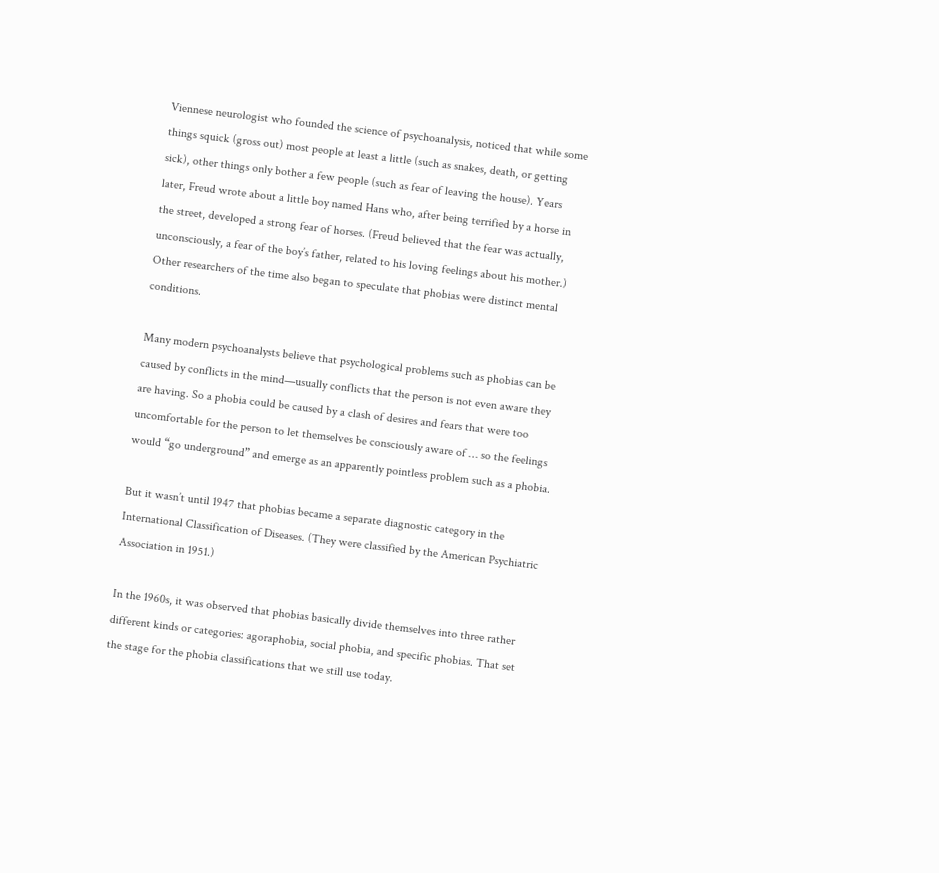Viennese neurologist who founded the science of psychoanalysis, noticed that while some things squick (gross out) most people at least a little (such as snakes, death, or getting sick), other things only bother a few people (such as fear of leaving the house). Years later, Freud wrote about a little boy named Hans who, after being terrified by a horse in the street, developed a strong fear of horses. (Freud believed that the fear was actually, unconsciously, a fear of the boy’s father, related to his loving feelings about his mother.) Other researchers of the time also began to speculate that phobias were distinct mental conditions.

Many modern psychoanalysts believe that psychological problems such as phobias can be caused by conflicts in the mind—usually conflicts that the person is not even aware they are having. So a phobia could be caused by a clash of desires and fears that were too uncomfortable for the person to let themselves be consciously aware of … so the feelings would “go underground” and emerge as an apparently pointless problem such as a phobia.

But it wasn’t until 1947 that phobias became a separate diagnostic category in the International Classification of Diseases. (They were classified by the American Psychiatric Association in 1951.)

In the 1960s, it was observed that phobias basically divide themselves into three rather different kinds or categories: agoraphobia, social phobia, and specific phobias. That set the stage for the phobia classifications that we still use today.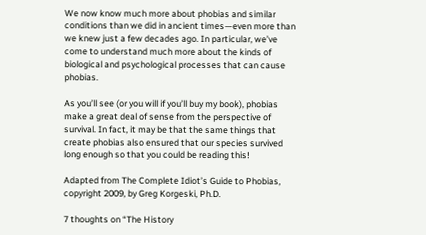We now know much more about phobias and similar conditions than we did in ancient times—even more than we knew just a few decades ago. In particular, we’ve come to understand much more about the kinds of biological and psychological processes that can cause phobias.

As you’ll see (or you will if you’ll buy my book), phobias make a great deal of sense from the perspective of survival. In fact, it may be that the same things that create phobias also ensured that our species survived long enough so that you could be reading this!

Adapted from The Complete Idiot’s Guide to Phobias, copyright 2009, by Greg Korgeski, Ph.D.

7 thoughts on “The History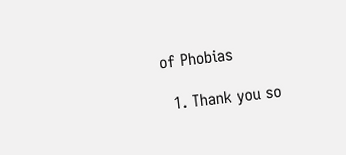of Phobias

  1. Thank you so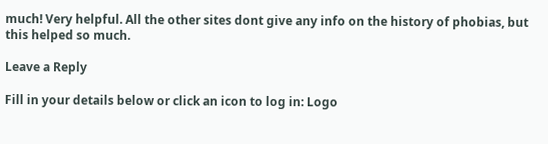much! Very helpful. All the other sites dont give any info on the history of phobias, but this helped so much.

Leave a Reply

Fill in your details below or click an icon to log in: Logo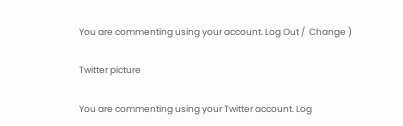You are commenting using your account. Log Out /  Change )

Twitter picture

You are commenting using your Twitter account. Log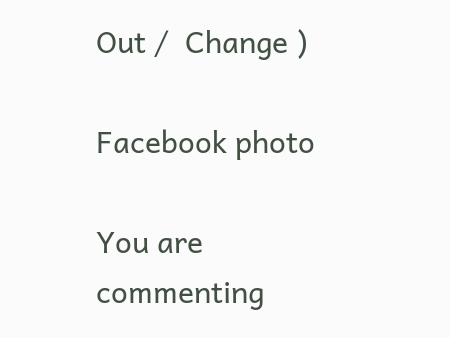Out /  Change )

Facebook photo

You are commenting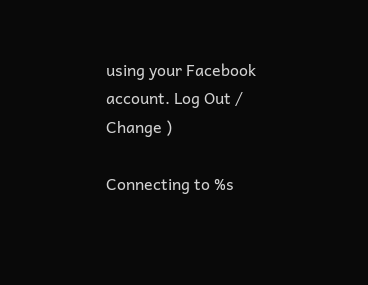using your Facebook account. Log Out /  Change )

Connecting to %s